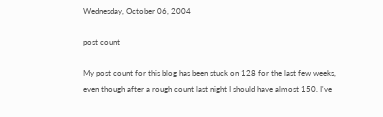Wednesday, October 06, 2004

post count

My post count for this blog has been stuck on 128 for the last few weeks, even though after a rough count last night I should have almost 150. I've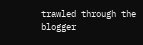trawled through the blogger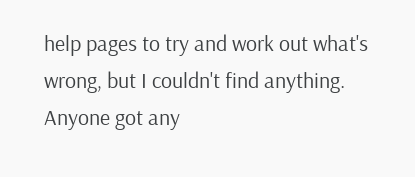help pages to try and work out what's wrong, but I couldn't find anything. Anyone got any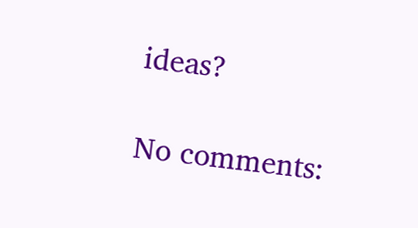ideas?

No comments: